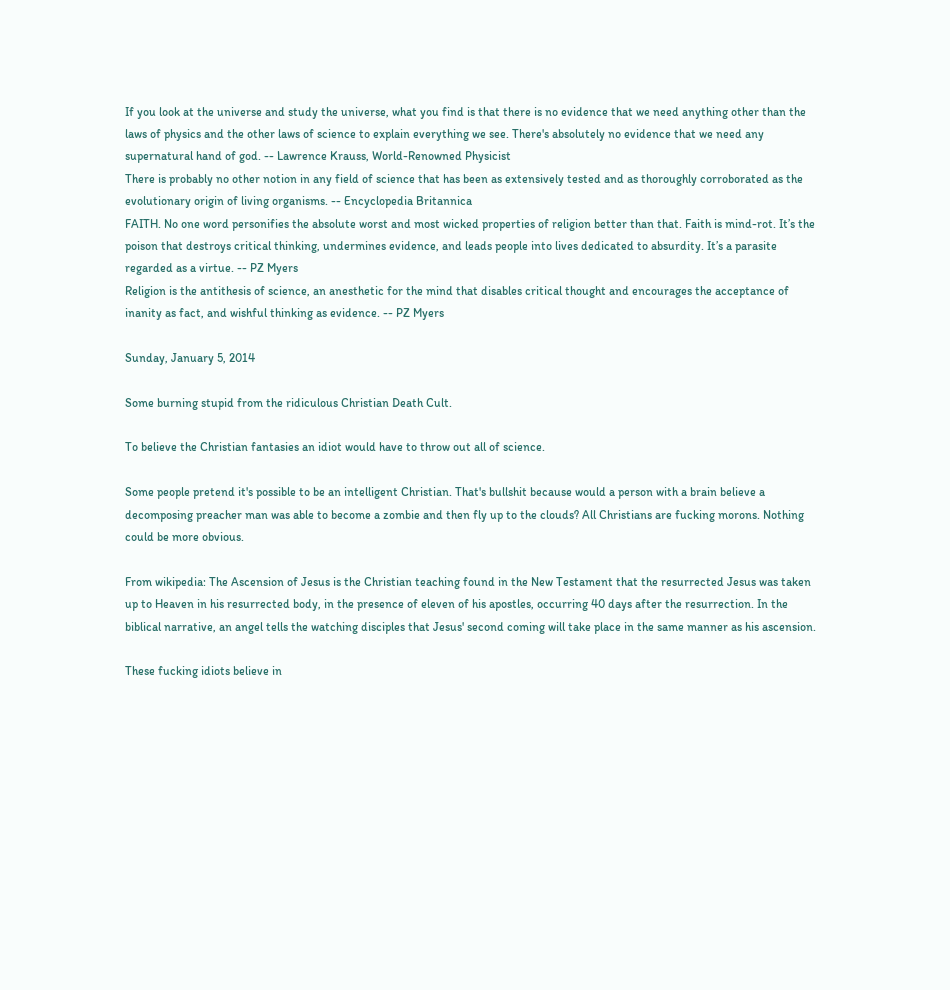If you look at the universe and study the universe, what you find is that there is no evidence that we need anything other than the laws of physics and the other laws of science to explain everything we see. There's absolutely no evidence that we need any supernatural hand of god. -- Lawrence Krauss, World-Renowned Physicist
There is probably no other notion in any field of science that has been as extensively tested and as thoroughly corroborated as the evolutionary origin of living organisms. -- Encyclopedia Britannica
FAITH. No one word personifies the absolute worst and most wicked properties of religion better than that. Faith is mind-rot. It’s the poison that destroys critical thinking, undermines evidence, and leads people into lives dedicated to absurdity. It’s a parasite regarded as a virtue. -- PZ Myers
Religion is the antithesis of science, an anesthetic for the mind that disables critical thought and encourages the acceptance of inanity as fact, and wishful thinking as evidence. -- PZ Myers

Sunday, January 5, 2014

Some burning stupid from the ridiculous Christian Death Cult.

To believe the Christian fantasies an idiot would have to throw out all of science.

Some people pretend it's possible to be an intelligent Christian. That's bullshit because would a person with a brain believe a decomposing preacher man was able to become a zombie and then fly up to the clouds? All Christians are fucking morons. Nothing could be more obvious.

From wikipedia: The Ascension of Jesus is the Christian teaching found in the New Testament that the resurrected Jesus was taken up to Heaven in his resurrected body, in the presence of eleven of his apostles, occurring 40 days after the resurrection. In the biblical narrative, an angel tells the watching disciples that Jesus' second coming will take place in the same manner as his ascension.

These fucking idiots believe in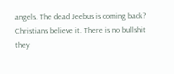angels. The dead Jeebus is coming back? Christians believe it. There is no bullshit they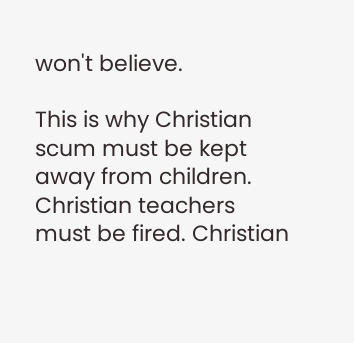won't believe.

This is why Christian scum must be kept away from children. Christian teachers must be fired. Christian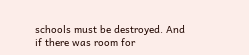schools must be destroyed. And if there was room for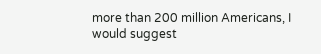more than 200 million Americans, I would suggest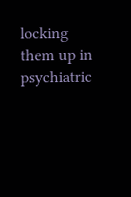locking them up in psychiatric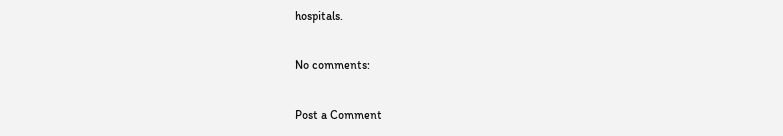hospitals.

No comments:

Post a Comment